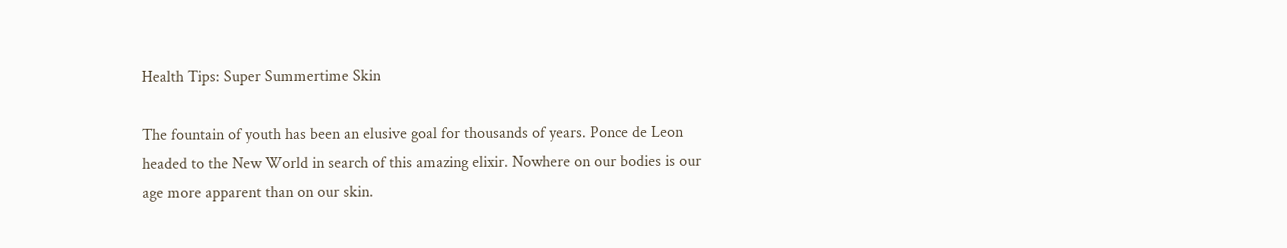Health Tips: Super Summertime Skin

The fountain of youth has been an elusive goal for thousands of years. Ponce de Leon headed to the New World in search of this amazing elixir. Nowhere on our bodies is our age more apparent than on our skin.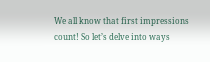We all know that first impressions count! So let’s delve into ways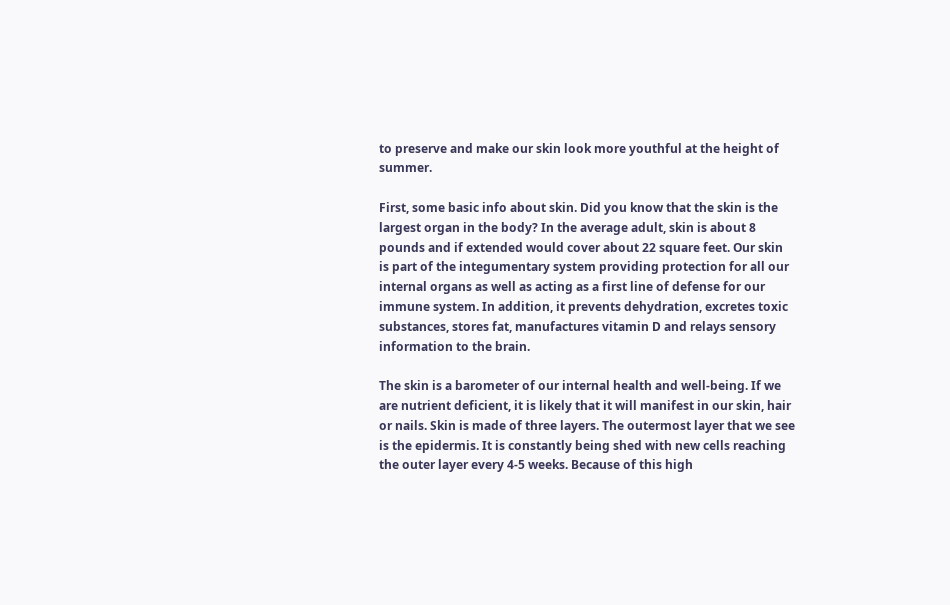to preserve and make our skin look more youthful at the height of summer.

First, some basic info about skin. Did you know that the skin is the largest organ in the body? In the average adult, skin is about 8 pounds and if extended would cover about 22 square feet. Our skin is part of the integumentary system providing protection for all our internal organs as well as acting as a first line of defense for our immune system. In addition, it prevents dehydration, excretes toxic substances, stores fat, manufactures vitamin D and relays sensory information to the brain.

The skin is a barometer of our internal health and well-being. If we are nutrient deficient, it is likely that it will manifest in our skin, hair or nails. Skin is made of three layers. The outermost layer that we see is the epidermis. It is constantly being shed with new cells reaching the outer layer every 4-5 weeks. Because of this high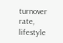turnover rate, lifestyle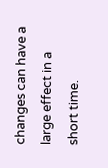changes can have a large effect in a short time.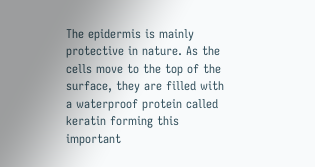The epidermis is mainly protective in nature. As the cells move to the top of the surface, they are filled with a waterproof protein called keratin forming this important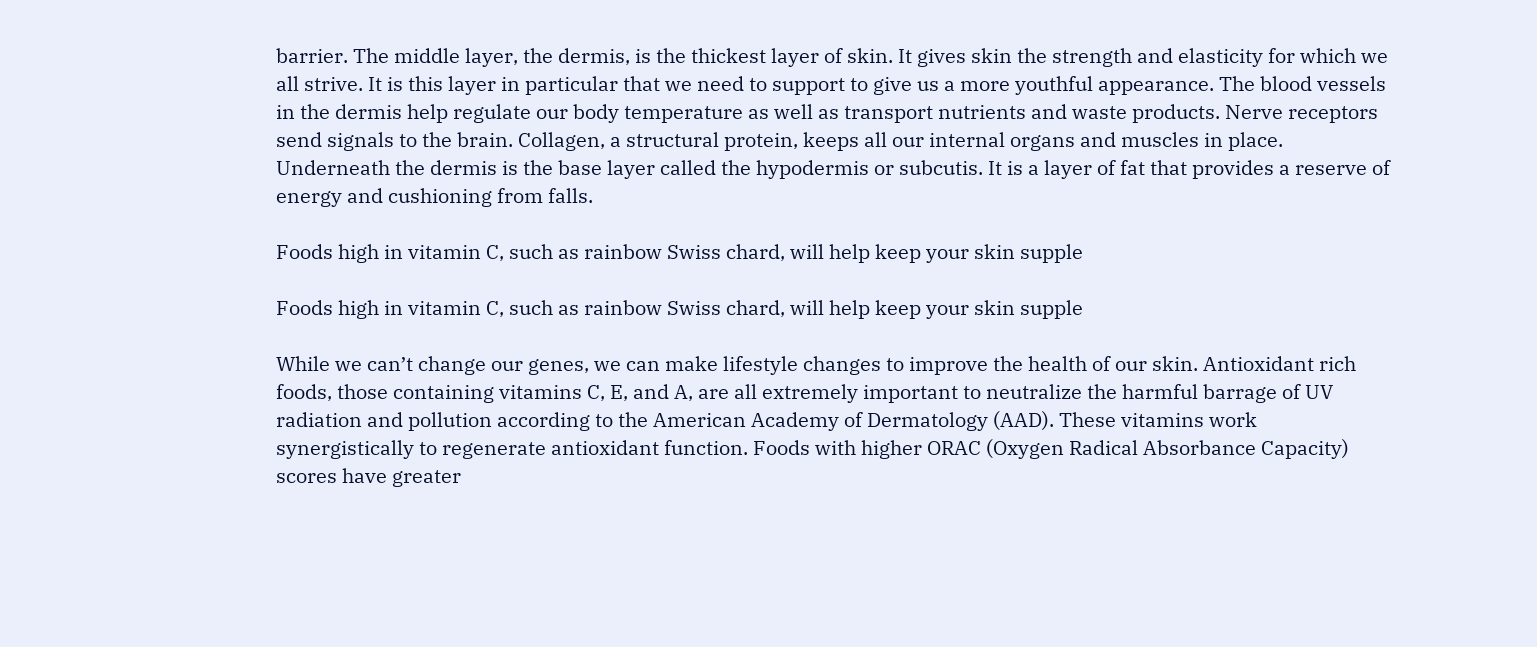barrier. The middle layer, the dermis, is the thickest layer of skin. It gives skin the strength and elasticity for which we all strive. It is this layer in particular that we need to support to give us a more youthful appearance. The blood vessels in the dermis help regulate our body temperature as well as transport nutrients and waste products. Nerve receptors send signals to the brain. Collagen, a structural protein, keeps all our internal organs and muscles in place. Underneath the dermis is the base layer called the hypodermis or subcutis. It is a layer of fat that provides a reserve of energy and cushioning from falls.

Foods high in vitamin C, such as rainbow Swiss chard, will help keep your skin supple

Foods high in vitamin C, such as rainbow Swiss chard, will help keep your skin supple

While we can’t change our genes, we can make lifestyle changes to improve the health of our skin. Antioxidant rich foods, those containing vitamins C, E, and A, are all extremely important to neutralize the harmful barrage of UV radiation and pollution according to the American Academy of Dermatology (AAD). These vitamins work synergistically to regenerate antioxidant function. Foods with higher ORAC (Oxygen Radical Absorbance Capacity) scores have greater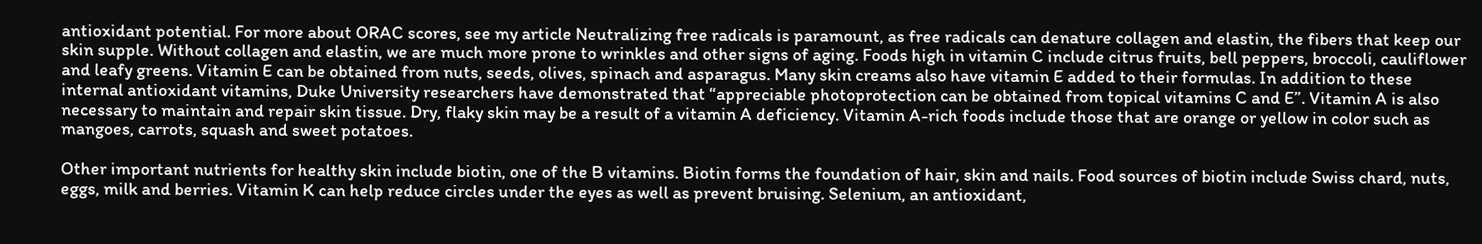antioxidant potential. For more about ORAC scores, see my article Neutralizing free radicals is paramount, as free radicals can denature collagen and elastin, the fibers that keep our skin supple. Without collagen and elastin, we are much more prone to wrinkles and other signs of aging. Foods high in vitamin C include citrus fruits, bell peppers, broccoli, cauliflower and leafy greens. Vitamin E can be obtained from nuts, seeds, olives, spinach and asparagus. Many skin creams also have vitamin E added to their formulas. In addition to these internal antioxidant vitamins, Duke University researchers have demonstrated that “appreciable photoprotection can be obtained from topical vitamins C and E”. Vitamin A is also necessary to maintain and repair skin tissue. Dry, flaky skin may be a result of a vitamin A deficiency. Vitamin A-rich foods include those that are orange or yellow in color such as mangoes, carrots, squash and sweet potatoes.

Other important nutrients for healthy skin include biotin, one of the B vitamins. Biotin forms the foundation of hair, skin and nails. Food sources of biotin include Swiss chard, nuts, eggs, milk and berries. Vitamin K can help reduce circles under the eyes as well as prevent bruising. Selenium, an antioxidant,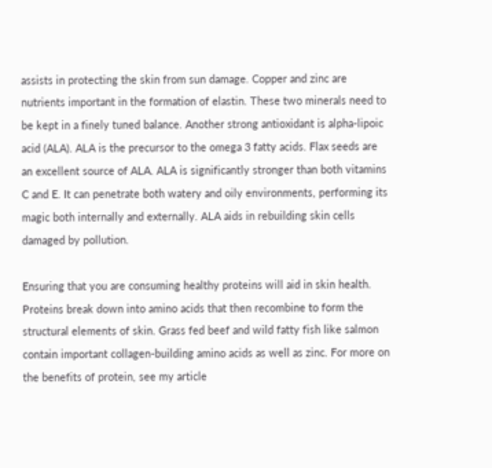assists in protecting the skin from sun damage. Copper and zinc are nutrients important in the formation of elastin. These two minerals need to be kept in a finely tuned balance. Another strong antioxidant is alpha-lipoic acid (ALA). ALA is the precursor to the omega 3 fatty acids. Flax seeds are an excellent source of ALA. ALA is significantly stronger than both vitamins C and E. It can penetrate both watery and oily environments, performing its magic both internally and externally. ALA aids in rebuilding skin cells damaged by pollution.

Ensuring that you are consuming healthy proteins will aid in skin health. Proteins break down into amino acids that then recombine to form the structural elements of skin. Grass fed beef and wild fatty fish like salmon contain important collagen-building amino acids as well as zinc. For more on the benefits of protein, see my article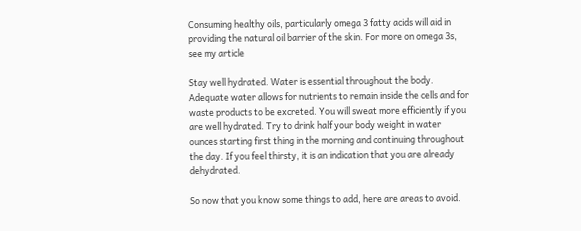Consuming healthy oils, particularly omega 3 fatty acids will aid in providing the natural oil barrier of the skin. For more on omega 3s, see my article

Stay well hydrated. Water is essential throughout the body. Adequate water allows for nutrients to remain inside the cells and for waste products to be excreted. You will sweat more efficiently if you are well hydrated. Try to drink half your body weight in water ounces starting first thing in the morning and continuing throughout the day. If you feel thirsty, it is an indication that you are already dehydrated.

So now that you know some things to add, here are areas to avoid.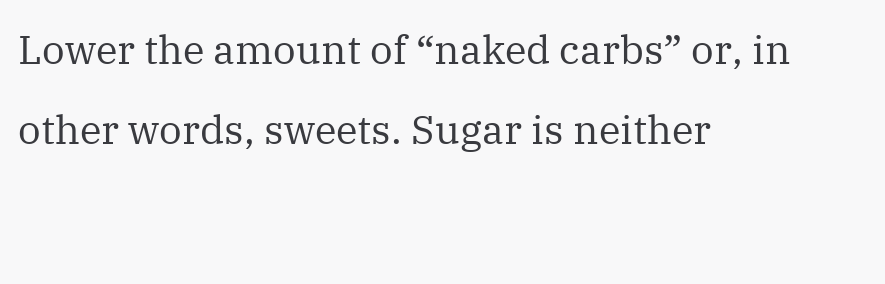Lower the amount of “naked carbs” or, in other words, sweets. Sugar is neither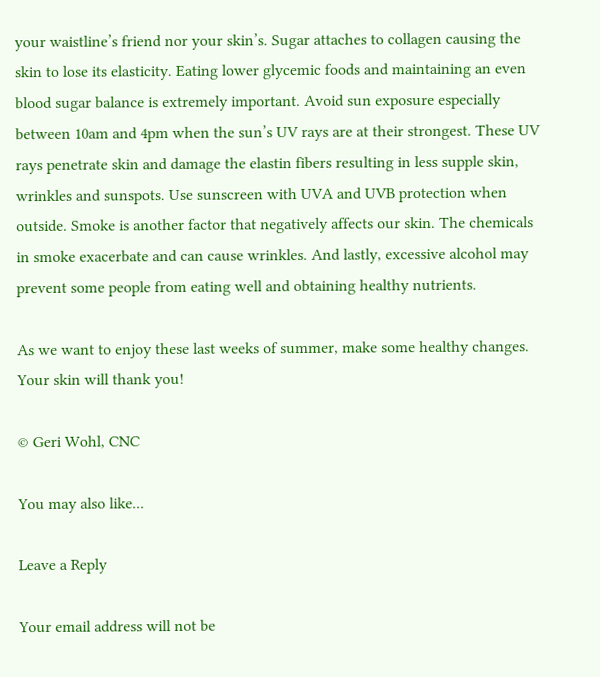your waistline’s friend nor your skin’s. Sugar attaches to collagen causing the skin to lose its elasticity. Eating lower glycemic foods and maintaining an even blood sugar balance is extremely important. Avoid sun exposure especially between 10am and 4pm when the sun’s UV rays are at their strongest. These UV rays penetrate skin and damage the elastin fibers resulting in less supple skin, wrinkles and sunspots. Use sunscreen with UVA and UVB protection when outside. Smoke is another factor that negatively affects our skin. The chemicals in smoke exacerbate and can cause wrinkles. And lastly, excessive alcohol may prevent some people from eating well and obtaining healthy nutrients.

As we want to enjoy these last weeks of summer, make some healthy changes. Your skin will thank you!

© Geri Wohl, CNC

You may also like...

Leave a Reply

Your email address will not be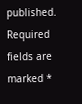published. Required fields are marked *